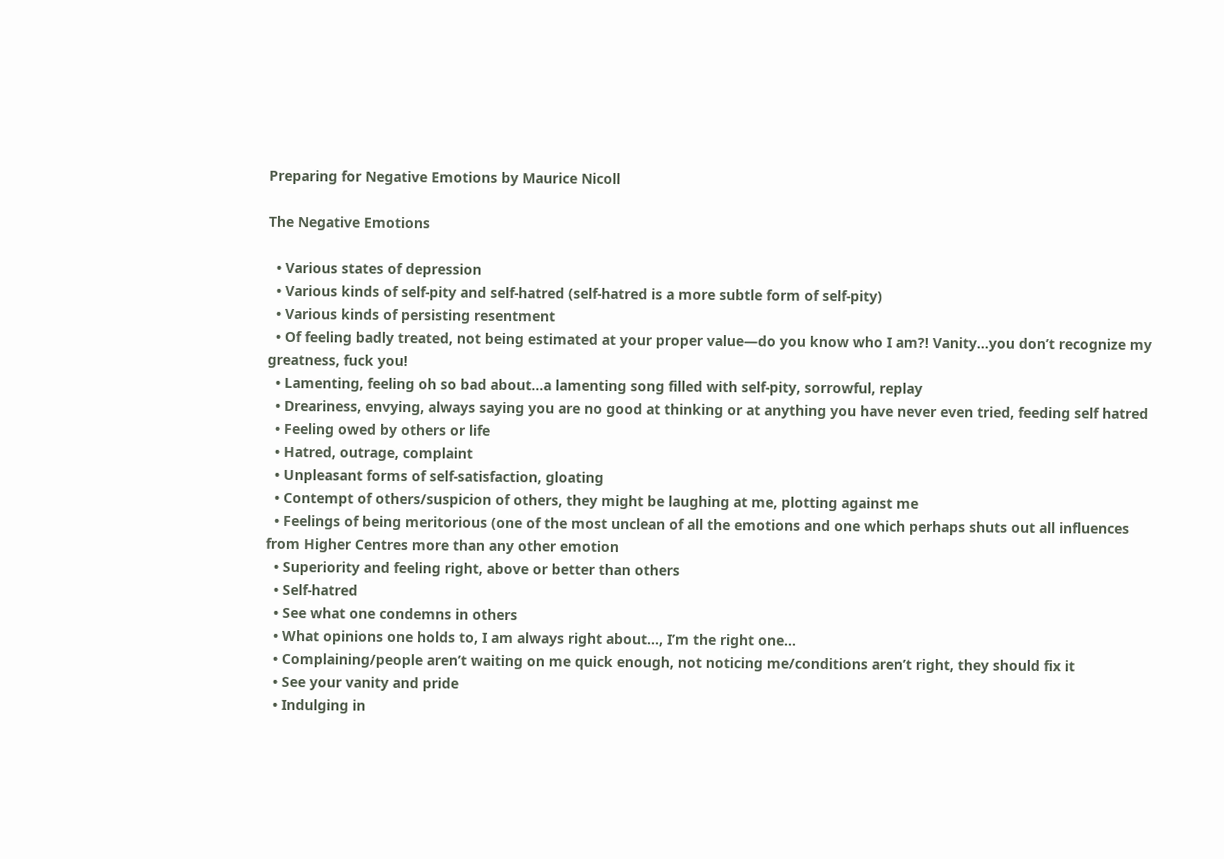Preparing for Negative Emotions by Maurice Nicoll

The Negative Emotions

  • Various states of depression
  • Various kinds of self-pity and self-hatred (self-hatred is a more subtle form of self-pity)
  • Various kinds of persisting resentment
  • Of feeling badly treated, not being estimated at your proper value—do you know who I am?! Vanity…you don’t recognize my greatness, fuck you!
  • Lamenting, feeling oh so bad about…a lamenting song filled with self-pity, sorrowful, replay
  • Dreariness, envying, always saying you are no good at thinking or at anything you have never even tried, feeding self hatred
  • Feeling owed by others or life
  • Hatred, outrage, complaint
  • Unpleasant forms of self-satisfaction, gloating
  • Contempt of others/suspicion of others, they might be laughing at me, plotting against me
  • Feelings of being meritorious (one of the most unclean of all the emotions and one which perhaps shuts out all influences from Higher Centres more than any other emotion
  • Superiority and feeling right, above or better than others
  • Self-hatred
  • See what one condemns in others
  • What opinions one holds to, I am always right about…, I’m the right one…
  • Complaining/people aren’t waiting on me quick enough, not noticing me/conditions aren’t right, they should fix it
  • See your vanity and pride
  • Indulging in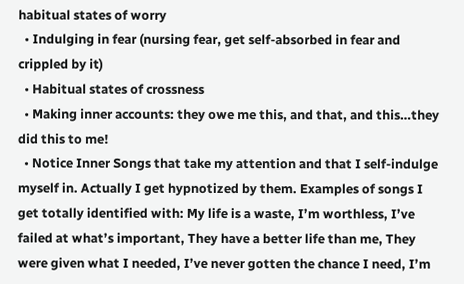habitual states of worry
  • Indulging in fear (nursing fear, get self-absorbed in fear and crippled by it)
  • Habitual states of crossness
  • Making inner accounts: they owe me this, and that, and this…they did this to me!
  • Notice Inner Songs that take my attention and that I self-indulge myself in. Actually I get hypnotized by them. Examples of songs I get totally identified with: My life is a waste, I’m worthless, I’ve failed at what’s important, They have a better life than me, They were given what I needed, I’ve never gotten the chance I need, I’m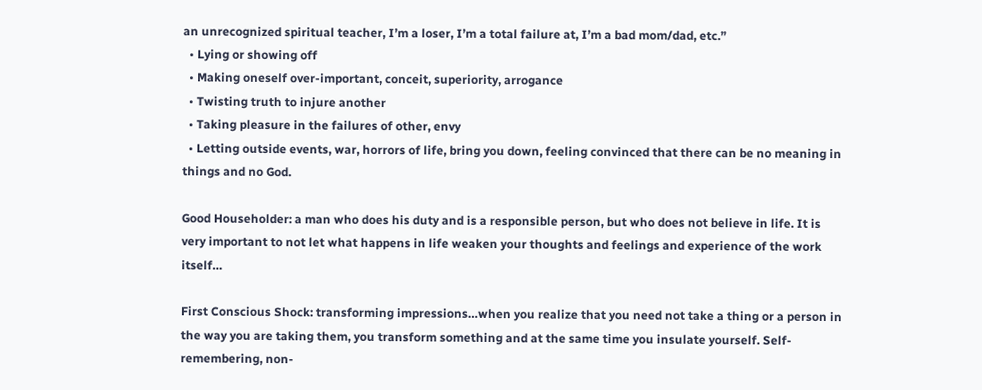an unrecognized spiritual teacher, I’m a loser, I’m a total failure at, I’m a bad mom/dad, etc.”
  • Lying or showing off
  • Making oneself over-important, conceit, superiority, arrogance
  • Twisting truth to injure another
  • Taking pleasure in the failures of other, envy
  • Letting outside events, war, horrors of life, bring you down, feeling convinced that there can be no meaning in things and no God.

Good Householder: a man who does his duty and is a responsible person, but who does not believe in life. It is very important to not let what happens in life weaken your thoughts and feelings and experience of the work itself…

First Conscious Shock: transforming impressions…when you realize that you need not take a thing or a person in the way you are taking them, you transform something and at the same time you insulate yourself. Self- remembering, non-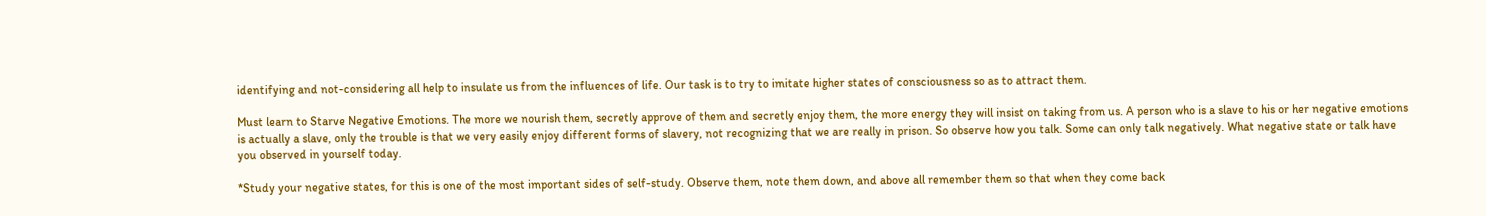identifying and not-considering all help to insulate us from the influences of life. Our task is to try to imitate higher states of consciousness so as to attract them.

Must learn to Starve Negative Emotions. The more we nourish them, secretly approve of them and secretly enjoy them, the more energy they will insist on taking from us. A person who is a slave to his or her negative emotions is actually a slave, only the trouble is that we very easily enjoy different forms of slavery, not recognizing that we are really in prison. So observe how you talk. Some can only talk negatively. What negative state or talk have you observed in yourself today.

*Study your negative states, for this is one of the most important sides of self-study. Observe them, note them down, and above all remember them so that when they come back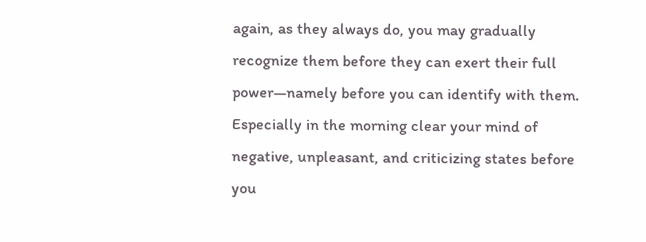again, as they always do, you may gradually recognize them before they can exert their full power—namely before you can identify with them. Especially in the morning clear your mind of negative, unpleasant, and criticizing states before you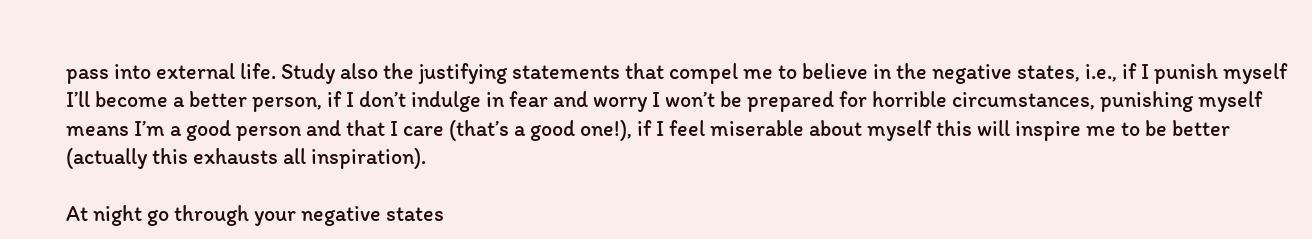pass into external life. Study also the justifying statements that compel me to believe in the negative states, i.e., if I punish myself I’ll become a better person, if I don’t indulge in fear and worry I won’t be prepared for horrible circumstances, punishing myself means I’m a good person and that I care (that’s a good one!), if I feel miserable about myself this will inspire me to be better (actually this exhausts all inspiration).

At night go through your negative states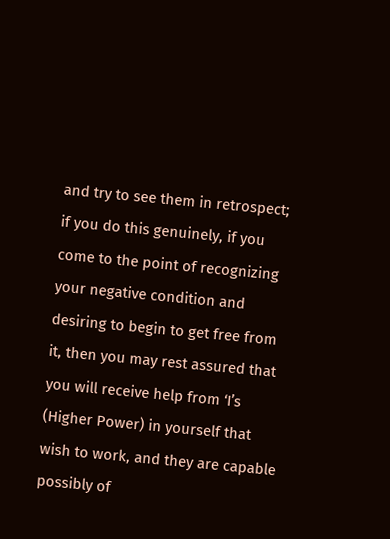and try to see them in retrospect; if you do this genuinely, if you come to the point of recognizing your negative condition and desiring to begin to get free from it, then you may rest assured that you will receive help from ‘I’s (Higher Power) in yourself that wish to work, and they are capable possibly of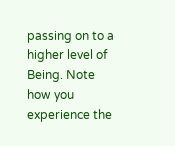passing on to a higher level of Being. Note how you experience the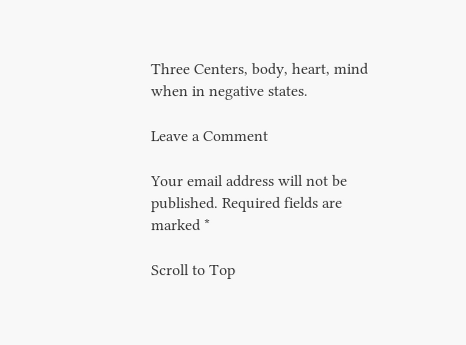Three Centers, body, heart, mind when in negative states.

Leave a Comment

Your email address will not be published. Required fields are marked *

Scroll to Top